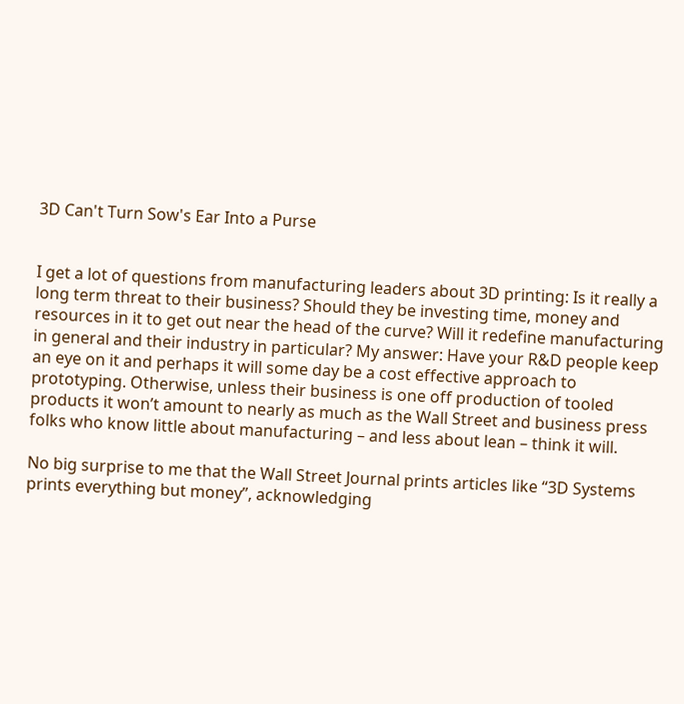3D Can't Turn Sow's Ear Into a Purse


I get a lot of questions from manufacturing leaders about 3D printing: Is it really a long term threat to their business? Should they be investing time, money and resources in it to get out near the head of the curve? Will it redefine manufacturing in general and their industry in particular? My answer: Have your R&D people keep an eye on it and perhaps it will some day be a cost effective approach to prototyping. Otherwise, unless their business is one off production of tooled products it won’t amount to nearly as much as the Wall Street and business press folks who know little about manufacturing – and less about lean – think it will.

No big surprise to me that the Wall Street Journal prints articles like “3D Systems prints everything but money”, acknowledging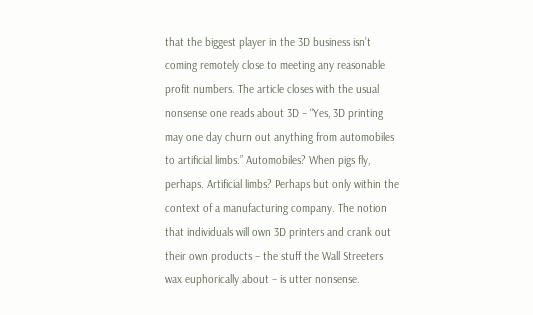that the biggest player in the 3D business isn’t coming remotely close to meeting any reasonable profit numbers. The article closes with the usual nonsense one reads about 3D – “Yes, 3D printing may one day churn out anything from automobiles to artificial limbs.” Automobiles? When pigs fly, perhaps. Artificial limbs? Perhaps but only within the context of a manufacturing company. The notion that individuals will own 3D printers and crank out their own products – the stuff the Wall Streeters wax euphorically about – is utter nonsense.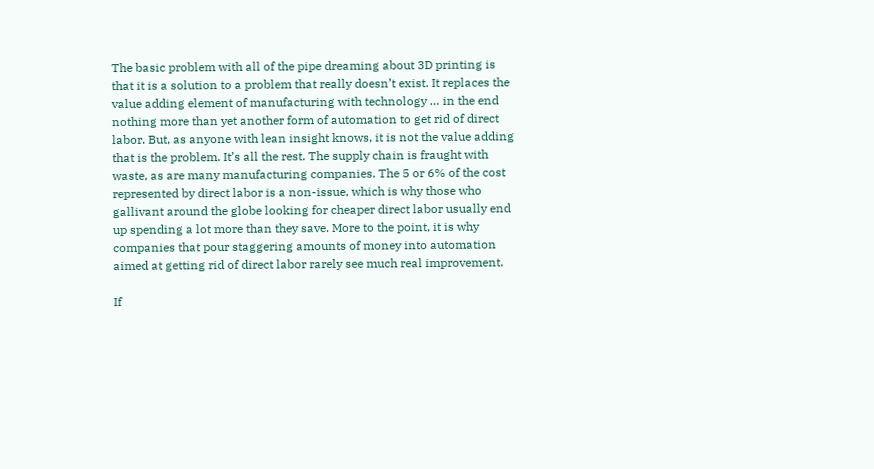The basic problem with all of the pipe dreaming about 3D printing is that it is a solution to a problem that really doesn’t exist. It replaces the value adding element of manufacturing with technology … in the end nothing more than yet another form of automation to get rid of direct labor. But, as anyone with lean insight knows, it is not the value adding that is the problem. It’s all the rest. The supply chain is fraught with waste, as are many manufacturing companies. The 5 or 6% of the cost represented by direct labor is a non-issue, which is why those who gallivant around the globe looking for cheaper direct labor usually end up spending a lot more than they save. More to the point, it is why companies that pour staggering amounts of money into automation aimed at getting rid of direct labor rarely see much real improvement.

If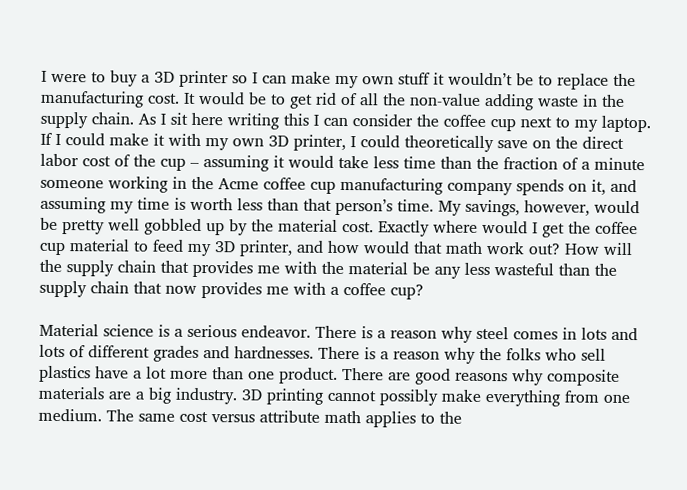I were to buy a 3D printer so I can make my own stuff it wouldn’t be to replace the manufacturing cost. It would be to get rid of all the non-value adding waste in the supply chain. As I sit here writing this I can consider the coffee cup next to my laptop. If I could make it with my own 3D printer, I could theoretically save on the direct labor cost of the cup – assuming it would take less time than the fraction of a minute someone working in the Acme coffee cup manufacturing company spends on it, and assuming my time is worth less than that person’s time. My savings, however, would be pretty well gobbled up by the material cost. Exactly where would I get the coffee cup material to feed my 3D printer, and how would that math work out? How will the supply chain that provides me with the material be any less wasteful than the supply chain that now provides me with a coffee cup?

Material science is a serious endeavor. There is a reason why steel comes in lots and lots of different grades and hardnesses. There is a reason why the folks who sell plastics have a lot more than one product. There are good reasons why composite materials are a big industry. 3D printing cannot possibly make everything from one medium. The same cost versus attribute math applies to the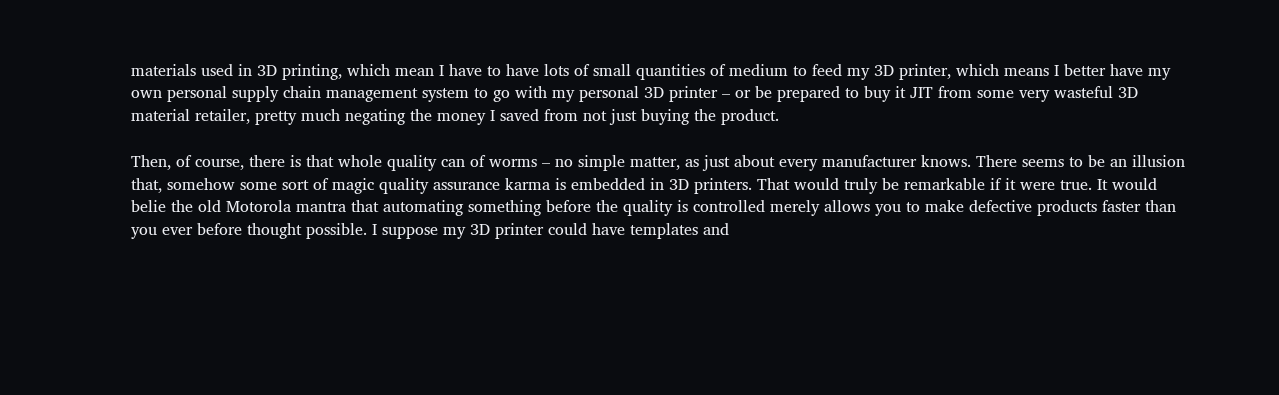materials used in 3D printing, which mean I have to have lots of small quantities of medium to feed my 3D printer, which means I better have my own personal supply chain management system to go with my personal 3D printer – or be prepared to buy it JIT from some very wasteful 3D material retailer, pretty much negating the money I saved from not just buying the product.

Then, of course, there is that whole quality can of worms – no simple matter, as just about every manufacturer knows. There seems to be an illusion that, somehow some sort of magic quality assurance karma is embedded in 3D printers. That would truly be remarkable if it were true. It would belie the old Motorola mantra that automating something before the quality is controlled merely allows you to make defective products faster than you ever before thought possible. I suppose my 3D printer could have templates and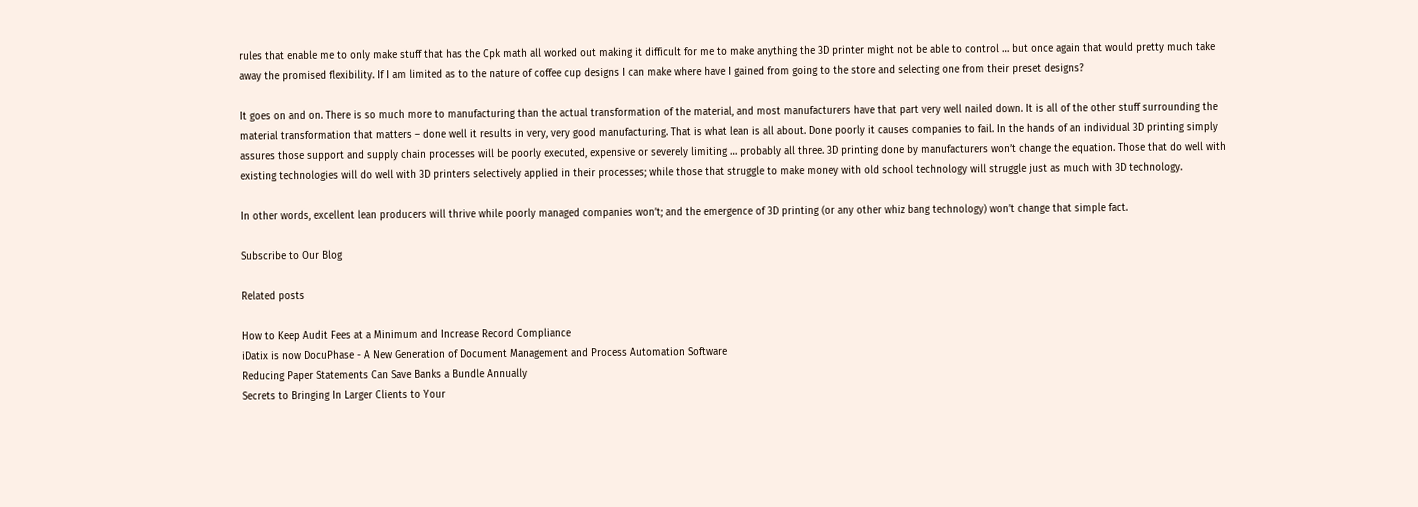rules that enable me to only make stuff that has the Cpk math all worked out making it difficult for me to make anything the 3D printer might not be able to control … but once again that would pretty much take away the promised flexibility. If I am limited as to the nature of coffee cup designs I can make where have I gained from going to the store and selecting one from their preset designs?

It goes on and on. There is so much more to manufacturing than the actual transformation of the material, and most manufacturers have that part very well nailed down. It is all of the other stuff surrounding the material transformation that matters – done well it results in very, very good manufacturing. That is what lean is all about. Done poorly it causes companies to fail. In the hands of an individual 3D printing simply assures those support and supply chain processes will be poorly executed, expensive or severely limiting … probably all three. 3D printing done by manufacturers won’t change the equation. Those that do well with existing technologies will do well with 3D printers selectively applied in their processes; while those that struggle to make money with old school technology will struggle just as much with 3D technology.

In other words, excellent lean producers will thrive while poorly managed companies won’t; and the emergence of 3D printing (or any other whiz bang technology) won’t change that simple fact.

Subscribe to Our Blog

Related posts

How to Keep Audit Fees at a Minimum and Increase Record Compliance
iDatix is now DocuPhase - A New Generation of Document Management and Process Automation Software
Reducing Paper Statements Can Save Banks a Bundle Annually
Secrets to Bringing In Larger Clients to Your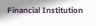Financial Institution